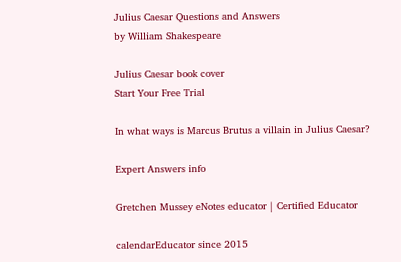Julius Caesar Questions and Answers
by William Shakespeare

Julius Caesar book cover
Start Your Free Trial

In what ways is Marcus Brutus a villain in Julius Caesar?

Expert Answers info

Gretchen Mussey eNotes educator | Certified Educator

calendarEducator since 2015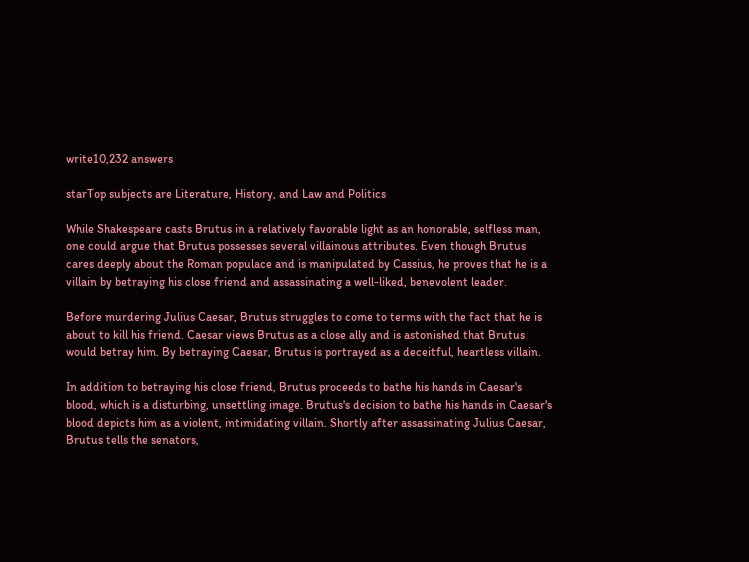write10,232 answers

starTop subjects are Literature, History, and Law and Politics

While Shakespeare casts Brutus in a relatively favorable light as an honorable, selfless man, one could argue that Brutus possesses several villainous attributes. Even though Brutus cares deeply about the Roman populace and is manipulated by Cassius, he proves that he is a villain by betraying his close friend and assassinating a well-liked, benevolent leader.

Before murdering Julius Caesar, Brutus struggles to come to terms with the fact that he is about to kill his friend. Caesar views Brutus as a close ally and is astonished that Brutus would betray him. By betraying Caesar, Brutus is portrayed as a deceitful, heartless villain.

In addition to betraying his close friend, Brutus proceeds to bathe his hands in Caesar's blood, which is a disturbing, unsettling image. Brutus's decision to bathe his hands in Caesar's blood depicts him as a violent, intimidating villain. Shortly after assassinating Julius Caesar, Brutus tells the senators,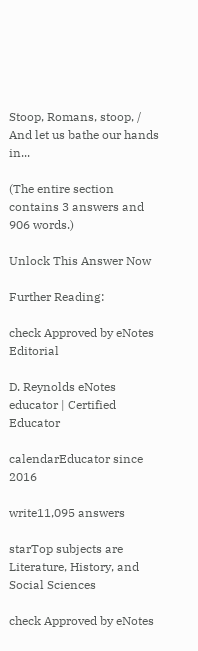Stoop, Romans, stoop, / And let us bathe our hands in...

(The entire section contains 3 answers and 906 words.)

Unlock This Answer Now

Further Reading:

check Approved by eNotes Editorial

D. Reynolds eNotes educator | Certified Educator

calendarEducator since 2016

write11,095 answers

starTop subjects are Literature, History, and Social Sciences

check Approved by eNotes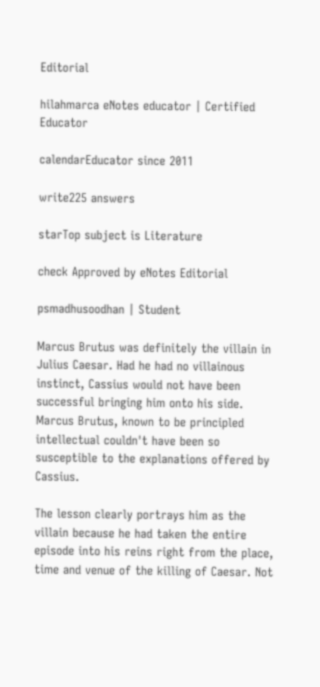Editorial

hilahmarca eNotes educator | Certified Educator

calendarEducator since 2011

write225 answers

starTop subject is Literature

check Approved by eNotes Editorial

psmadhusoodhan | Student

Marcus Brutus was definitely the villain in Julius Caesar. Had he had no villainous instinct, Cassius would not have been successful bringing him onto his side. Marcus Brutus, known to be principled intellectual couldn't have been so susceptible to the explanations offered by Cassius.

The lesson clearly portrays him as the villain because he had taken the entire episode into his reins right from the place, time and venue of the killing of Caesar. Not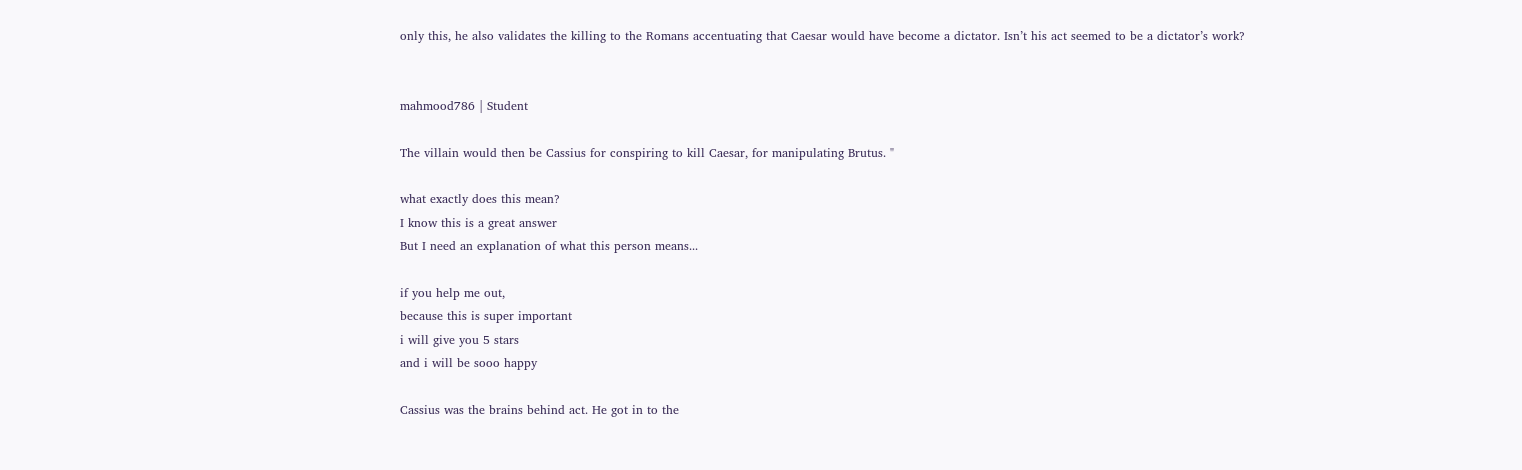only this, he also validates the killing to the Romans accentuating that Caesar would have become a dictator. Isn’t his act seemed to be a dictator’s work?


mahmood786 | Student

The villain would then be Cassius for conspiring to kill Caesar, for manipulating Brutus. "

what exactly does this mean?
I know this is a great answer
But I need an explanation of what this person means...

if you help me out,
because this is super important
i will give you 5 stars
and i will be sooo happy

Cassius was the brains behind act. He got in to the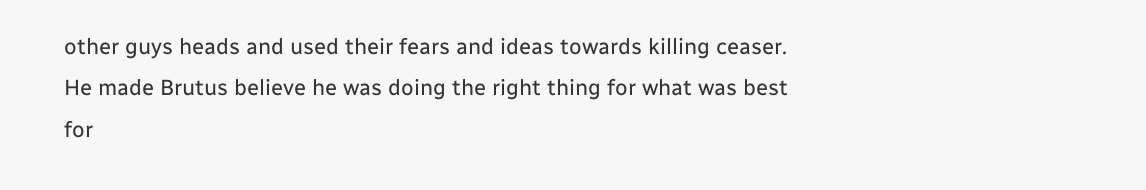other guys heads and used their fears and ideas towards killing ceaser. He made Brutus believe he was doing the right thing for what was best for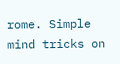rome. Simple mind tricks on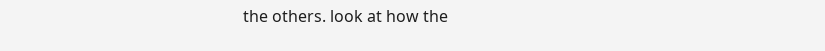the others. look at how the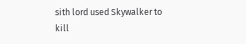sith lord used Skywalker to kill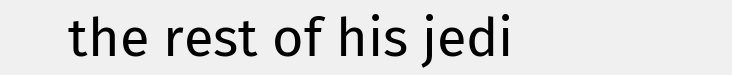the rest of his jedi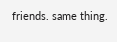friends. same thing.